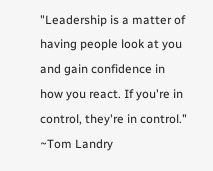"Leadership is a matter of having people look at you and gain confidence in how you react. If you're in control, they're in control." ~Tom Landry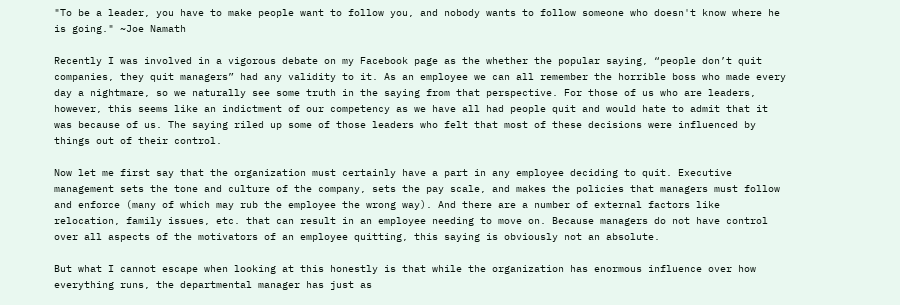"To be a leader, you have to make people want to follow you, and nobody wants to follow someone who doesn't know where he is going." ~Joe Namath

Recently I was involved in a vigorous debate on my Facebook page as the whether the popular saying, “people don’t quit companies, they quit managers” had any validity to it. As an employee we can all remember the horrible boss who made every day a nightmare, so we naturally see some truth in the saying from that perspective. For those of us who are leaders, however, this seems like an indictment of our competency as we have all had people quit and would hate to admit that it was because of us. The saying riled up some of those leaders who felt that most of these decisions were influenced by things out of their control.

Now let me first say that the organization must certainly have a part in any employee deciding to quit. Executive management sets the tone and culture of the company, sets the pay scale, and makes the policies that managers must follow and enforce (many of which may rub the employee the wrong way). And there are a number of external factors like relocation, family issues, etc. that can result in an employee needing to move on. Because managers do not have control over all aspects of the motivators of an employee quitting, this saying is obviously not an absolute.

But what I cannot escape when looking at this honestly is that while the organization has enormous influence over how everything runs, the departmental manager has just as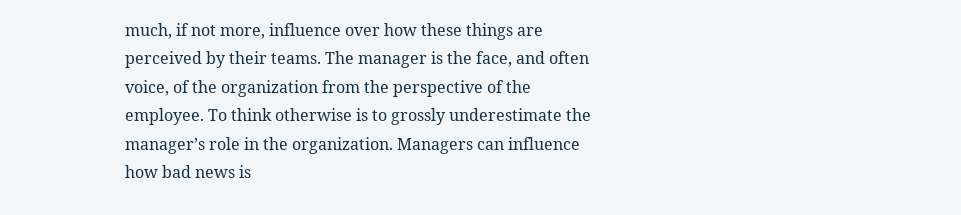much, if not more, influence over how these things are perceived by their teams. The manager is the face, and often voice, of the organization from the perspective of the employee. To think otherwise is to grossly underestimate the manager’s role in the organization. Managers can influence how bad news is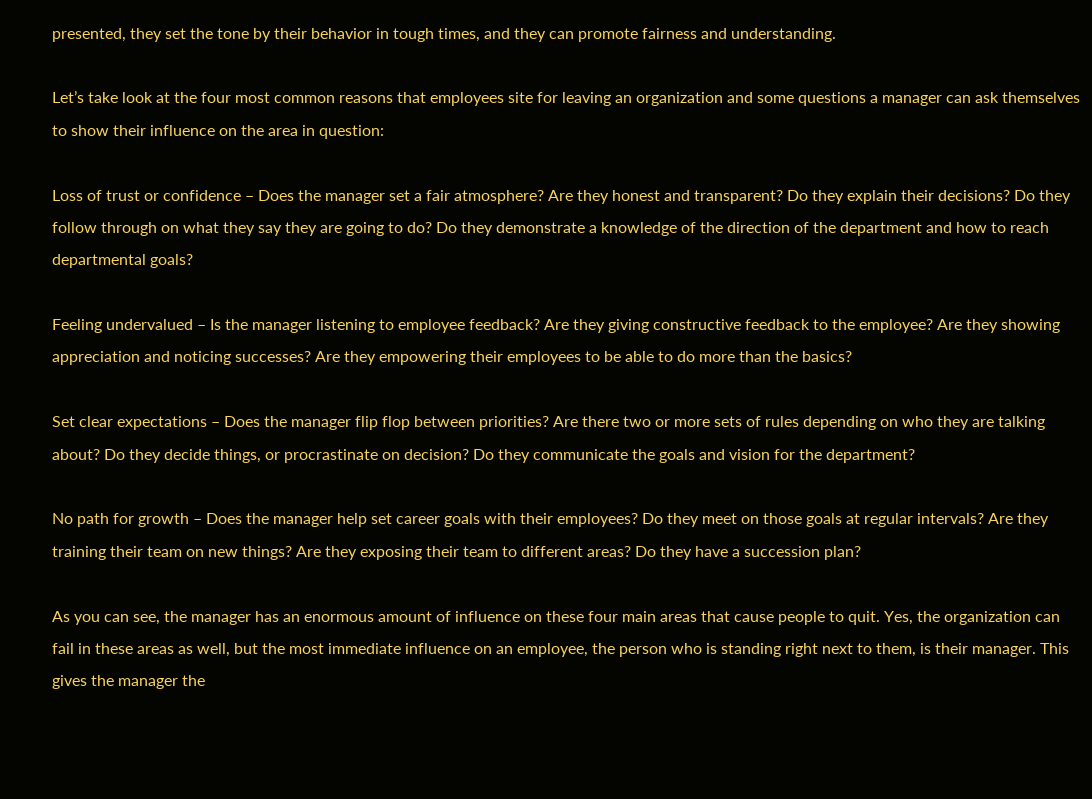presented, they set the tone by their behavior in tough times, and they can promote fairness and understanding.

Let’s take look at the four most common reasons that employees site for leaving an organization and some questions a manager can ask themselves to show their influence on the area in question:

Loss of trust or confidence – Does the manager set a fair atmosphere? Are they honest and transparent? Do they explain their decisions? Do they follow through on what they say they are going to do? Do they demonstrate a knowledge of the direction of the department and how to reach departmental goals?

Feeling undervalued – Is the manager listening to employee feedback? Are they giving constructive feedback to the employee? Are they showing appreciation and noticing successes? Are they empowering their employees to be able to do more than the basics?

Set clear expectations – Does the manager flip flop between priorities? Are there two or more sets of rules depending on who they are talking about? Do they decide things, or procrastinate on decision? Do they communicate the goals and vision for the department?

No path for growth – Does the manager help set career goals with their employees? Do they meet on those goals at regular intervals? Are they training their team on new things? Are they exposing their team to different areas? Do they have a succession plan?

As you can see, the manager has an enormous amount of influence on these four main areas that cause people to quit. Yes, the organization can fail in these areas as well, but the most immediate influence on an employee, the person who is standing right next to them, is their manager. This gives the manager the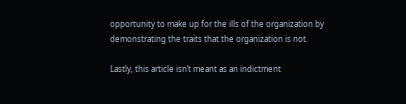opportunity to make up for the ills of the organization by demonstrating the traits that the organization is not.

Lastly, this article isn’t meant as an indictment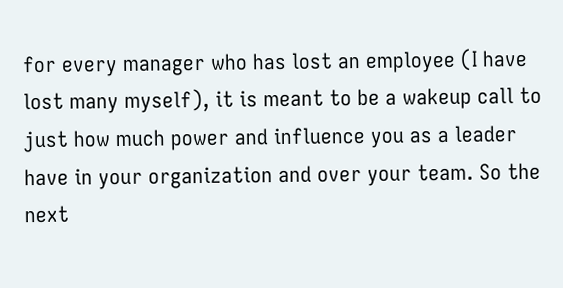for every manager who has lost an employee (I have lost many myself), it is meant to be a wakeup call to just how much power and influence you as a leader have in your organization and over your team. So the next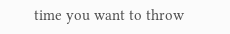time you want to throw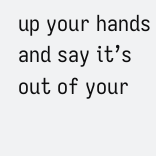up your hands and say it’s out of your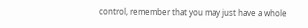control, remember that you may just have a whole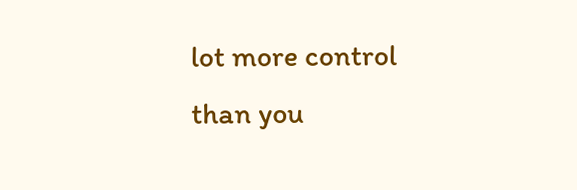lot more control than you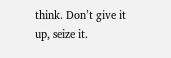think. Don’t give it up, seize it.